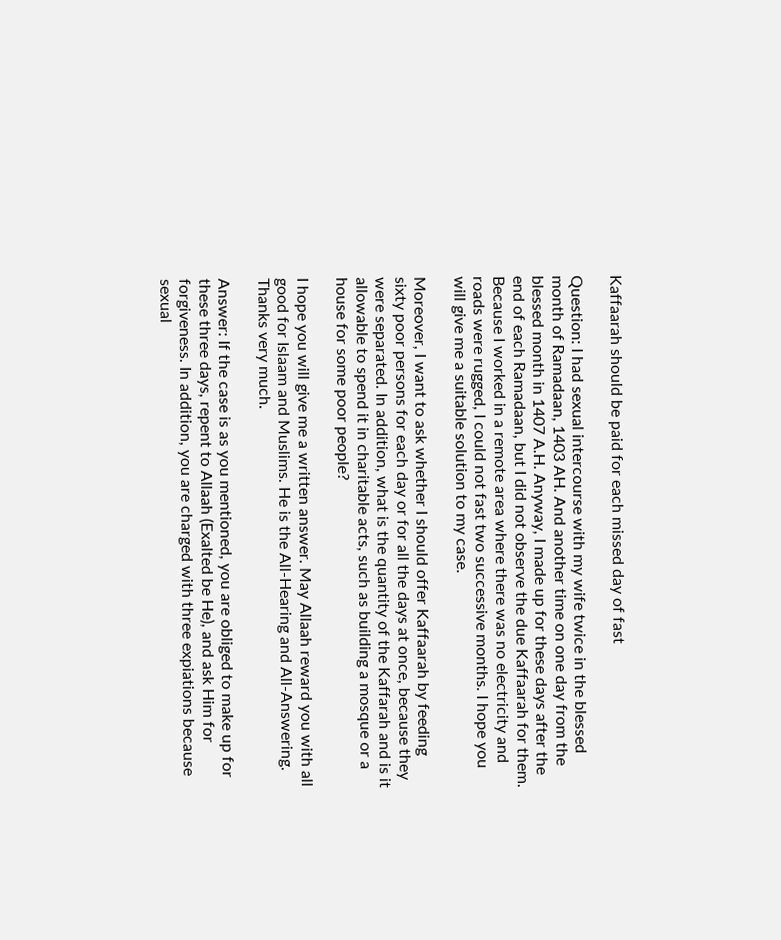Kaffaarah should be paid for each missed day of fast

Question: I had sexual intercourse with my wife twice in the blessed month of Ramadaan, 1403 AH. And another time on one day from the blessed month in 1407 A.H. Anyway, I made up for these days after the end of each Ramadaan, but I did not observe the due Kaffaarah for them. Because I worked in a remote area where there was no electricity and roads were rugged, I could not fast two successive months. I hope you will give me a suitable solution to my case.

Moreover, I want to ask whether I should offer Kaffaarah by feeding sixty poor persons for each day or for all the days at once, because they were separated. In addition, what is the quantity of the Kaffarah and is it allowable to spend it in charitable acts, such as building a mosque or a house for some poor people?

I hope you will give me a written answer. May Allaah reward you with all good for Islaam and Muslims. He is the All-Hearing and All-Answering. Thanks very much.

Answer: If the case is as you mentioned, you are obliged to make up for these three days, repent to Allaah (Exalted be He), and ask Him for forgiveness. In addition, you are charged with three expiations because sexual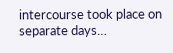intercourse took place on separate days…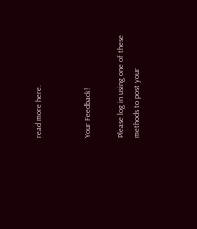read more here.


Your Feedback!

Please log in using one of these methods to post your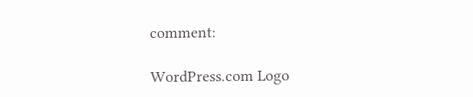comment:

WordPress.com Logo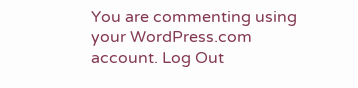You are commenting using your WordPress.com account. Log Out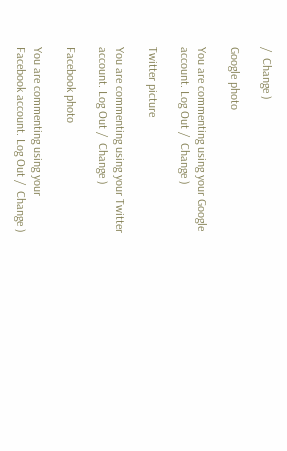/  Change )

Google photo

You are commenting using your Google account. Log Out /  Change )

Twitter picture

You are commenting using your Twitter account. Log Out /  Change )

Facebook photo

You are commenting using your Facebook account. Log Out /  Change )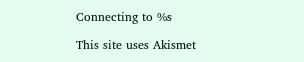Connecting to %s

This site uses Akismet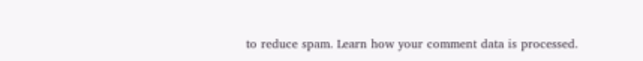to reduce spam. Learn how your comment data is processed.